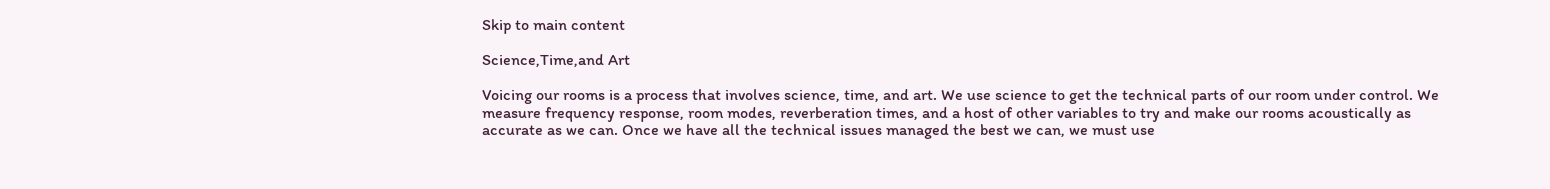Skip to main content

Science,Time,and Art

Voicing our rooms is a process that involves science, time, and art. We use science to get the technical parts of our room under control. We measure frequency response, room modes, reverberation times, and a host of other variables to try and make our rooms acoustically as accurate as we can. Once we have all the technical issues managed the best we can, we must use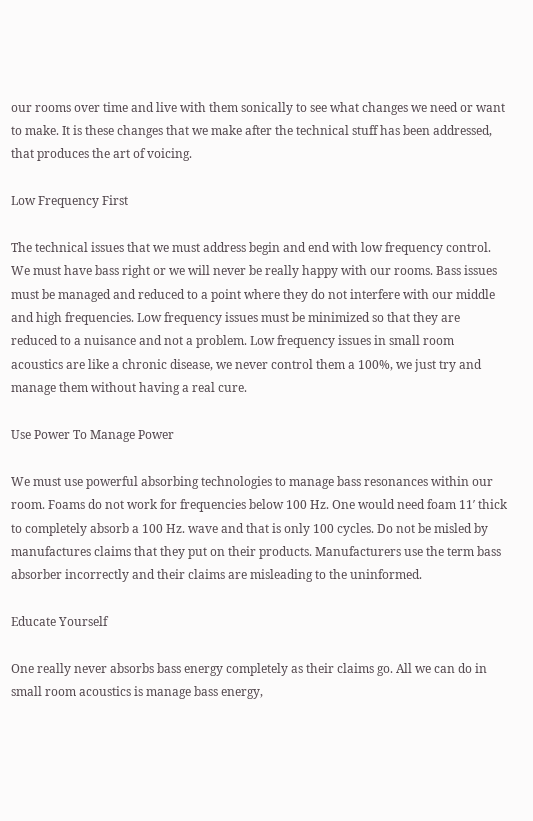our rooms over time and live with them sonically to see what changes we need or want to make. It is these changes that we make after the technical stuff has been addressed, that produces the art of voicing.

Low Frequency First

The technical issues that we must address begin and end with low frequency control. We must have bass right or we will never be really happy with our rooms. Bass issues must be managed and reduced to a point where they do not interfere with our middle and high frequencies. Low frequency issues must be minimized so that they are reduced to a nuisance and not a problem. Low frequency issues in small room acoustics are like a chronic disease, we never control them a 100%, we just try and manage them without having a real cure.

Use Power To Manage Power

We must use powerful absorbing technologies to manage bass resonances within our room. Foams do not work for frequencies below 100 Hz. One would need foam 11′ thick to completely absorb a 100 Hz. wave and that is only 100 cycles. Do not be misled by manufactures claims that they put on their products. Manufacturers use the term bass absorber incorrectly and their claims are misleading to the uninformed.

Educate Yourself

One really never absorbs bass energy completely as their claims go. All we can do in small room acoustics is manage bass energy,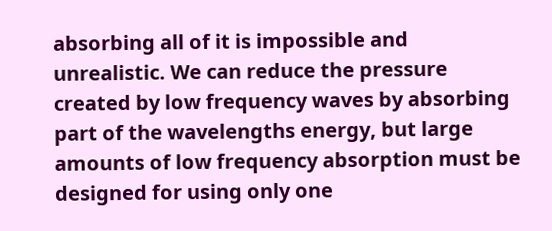absorbing all of it is impossible and unrealistic. We can reduce the pressure created by low frequency waves by absorbing part of the wavelengths energy, but large amounts of low frequency absorption must be designed for using only one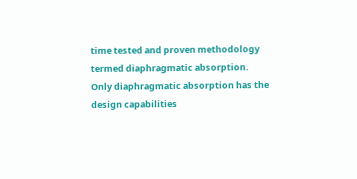time tested and proven methodology termed diaphragmatic absorption. Only diaphragmatic absorption has the design capabilities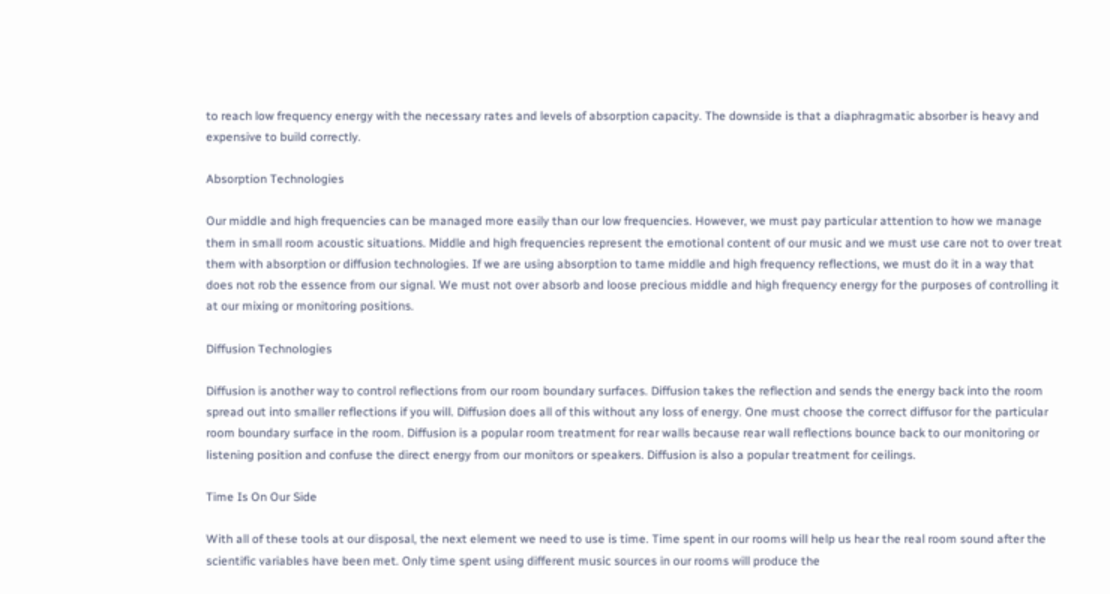to reach low frequency energy with the necessary rates and levels of absorption capacity. The downside is that a diaphragmatic absorber is heavy and expensive to build correctly.

Absorption Technologies

Our middle and high frequencies can be managed more easily than our low frequencies. However, we must pay particular attention to how we manage them in small room acoustic situations. Middle and high frequencies represent the emotional content of our music and we must use care not to over treat them with absorption or diffusion technologies. If we are using absorption to tame middle and high frequency reflections, we must do it in a way that does not rob the essence from our signal. We must not over absorb and loose precious middle and high frequency energy for the purposes of controlling it at our mixing or monitoring positions.

Diffusion Technologies

Diffusion is another way to control reflections from our room boundary surfaces. Diffusion takes the reflection and sends the energy back into the room spread out into smaller reflections if you will. Diffusion does all of this without any loss of energy. One must choose the correct diffusor for the particular room boundary surface in the room. Diffusion is a popular room treatment for rear walls because rear wall reflections bounce back to our monitoring or listening position and confuse the direct energy from our monitors or speakers. Diffusion is also a popular treatment for ceilings.

Time Is On Our Side

With all of these tools at our disposal, the next element we need to use is time. Time spent in our rooms will help us hear the real room sound after the scientific variables have been met. Only time spent using different music sources in our rooms will produce the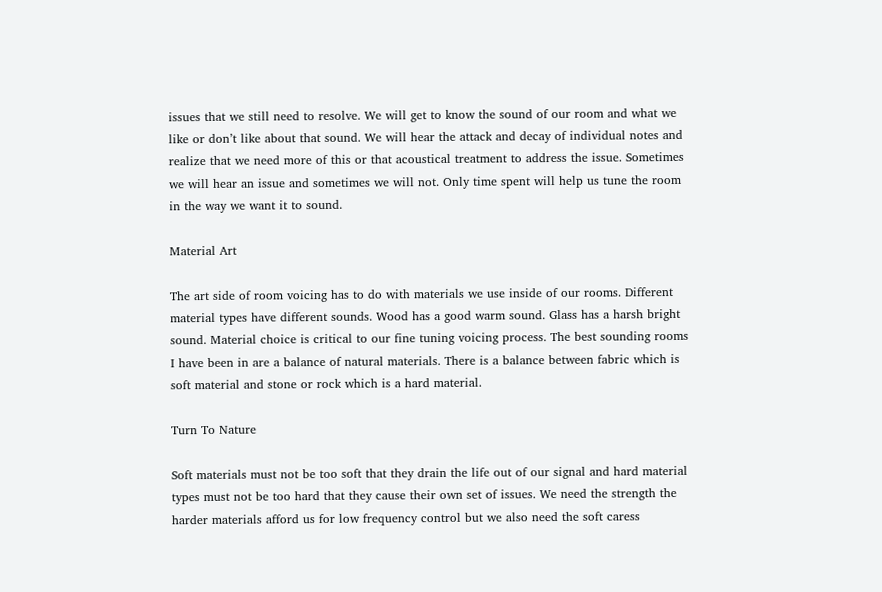issues that we still need to resolve. We will get to know the sound of our room and what we like or don’t like about that sound. We will hear the attack and decay of individual notes and realize that we need more of this or that acoustical treatment to address the issue. Sometimes we will hear an issue and sometimes we will not. Only time spent will help us tune the room in the way we want it to sound.

Material Art

The art side of room voicing has to do with materials we use inside of our rooms. Different material types have different sounds. Wood has a good warm sound. Glass has a harsh bright sound. Material choice is critical to our fine tuning voicing process. The best sounding rooms I have been in are a balance of natural materials. There is a balance between fabric which is soft material and stone or rock which is a hard material.

Turn To Nature

Soft materials must not be too soft that they drain the life out of our signal and hard material types must not be too hard that they cause their own set of issues. We need the strength the harder materials afford us for low frequency control but we also need the soft caress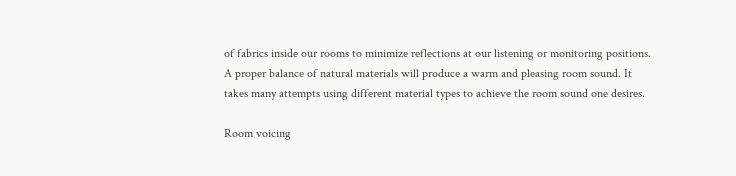of fabrics inside our rooms to minimize reflections at our listening or monitoring positions. A proper balance of natural materials will produce a warm and pleasing room sound. It takes many attempts using different material types to achieve the room sound one desires.

Room voicing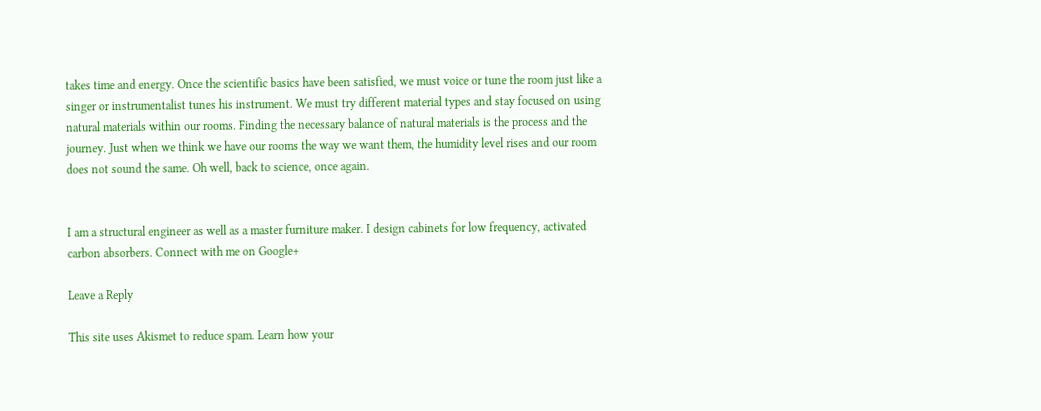takes time and energy. Once the scientific basics have been satisfied, we must voice or tune the room just like a singer or instrumentalist tunes his instrument. We must try different material types and stay focused on using natural materials within our rooms. Finding the necessary balance of natural materials is the process and the journey. Just when we think we have our rooms the way we want them, the humidity level rises and our room does not sound the same. Oh well, back to science, once again.


I am a structural engineer as well as a master furniture maker. I design cabinets for low frequency, activated carbon absorbers. Connect with me on Google+

Leave a Reply

This site uses Akismet to reduce spam. Learn how your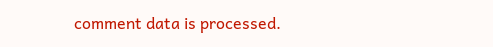comment data is processed.